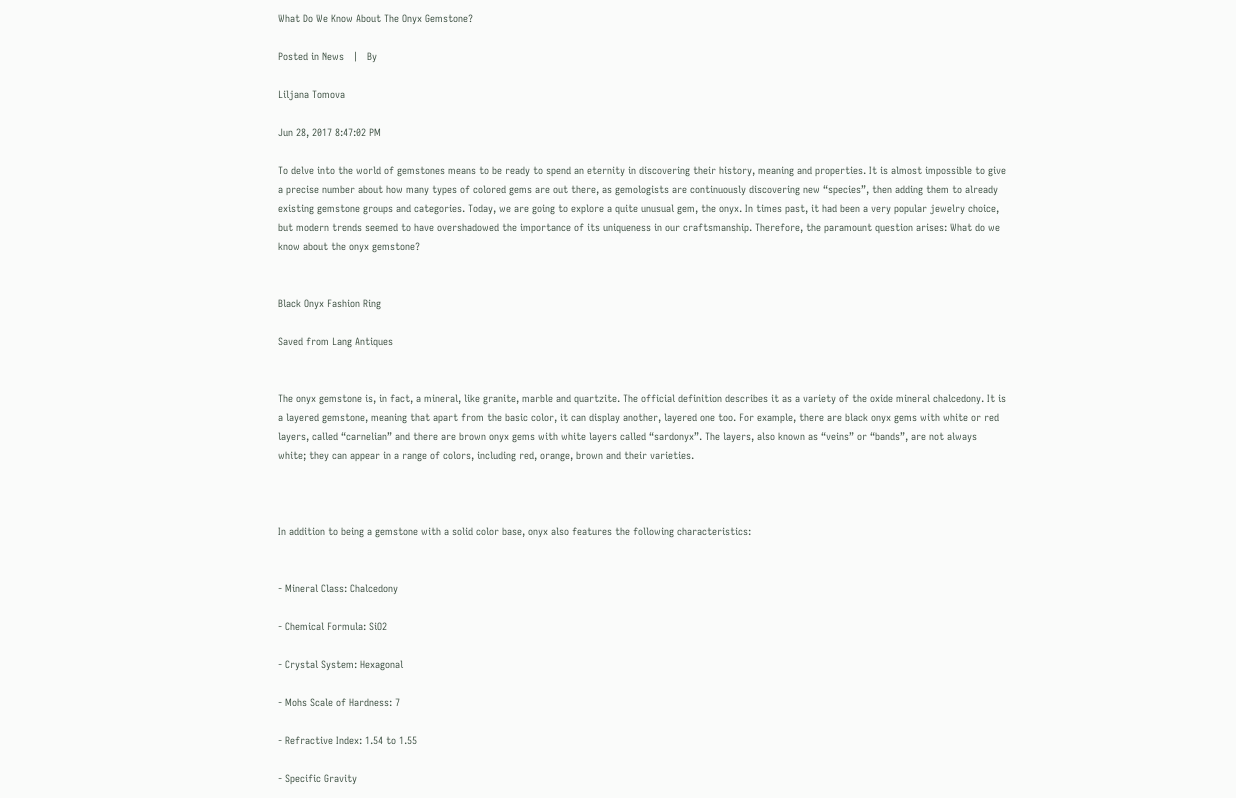What Do We Know About The Onyx Gemstone?

Posted in News   |   By

Liljana Tomova

Jun 28, 2017 8:47:02 PM

To delve into the world of gemstones means to be ready to spend an eternity in discovering their history, meaning and properties. It is almost impossible to give a precise number about how many types of colored gems are out there, as gemologists are continuously discovering new “species”, then adding them to already existing gemstone groups and categories. Today, we are going to explore a quite unusual gem, the onyx. In times past, it had been a very popular jewelry choice, but modern trends seemed to have overshadowed the importance of its uniqueness in our craftsmanship. Therefore, the paramount question arises: What do we know about the onyx gemstone?


Black Onyx Fashion Ring

Saved from Lang Antiques


The onyx gemstone is, in fact, a mineral, like granite, marble and quartzite. The official definition describes it as a variety of the oxide mineral chalcedony. It is a layered gemstone, meaning that apart from the basic color, it can display another, layered one too. For example, there are black onyx gems with white or red layers, called “carnelian” and there are brown onyx gems with white layers called “sardonyx”. The layers, also known as “veins” or “bands”, are not always white; they can appear in a range of colors, including red, orange, brown and their varieties.



In addition to being a gemstone with a solid color base, onyx also features the following characteristics:


- Mineral Class: Chalcedony

- Chemical Formula: SiO2

- Crystal System: Hexagonal

- Mohs Scale of Hardness: 7

- Refractive Index: 1.54 to 1.55

- Specific Gravity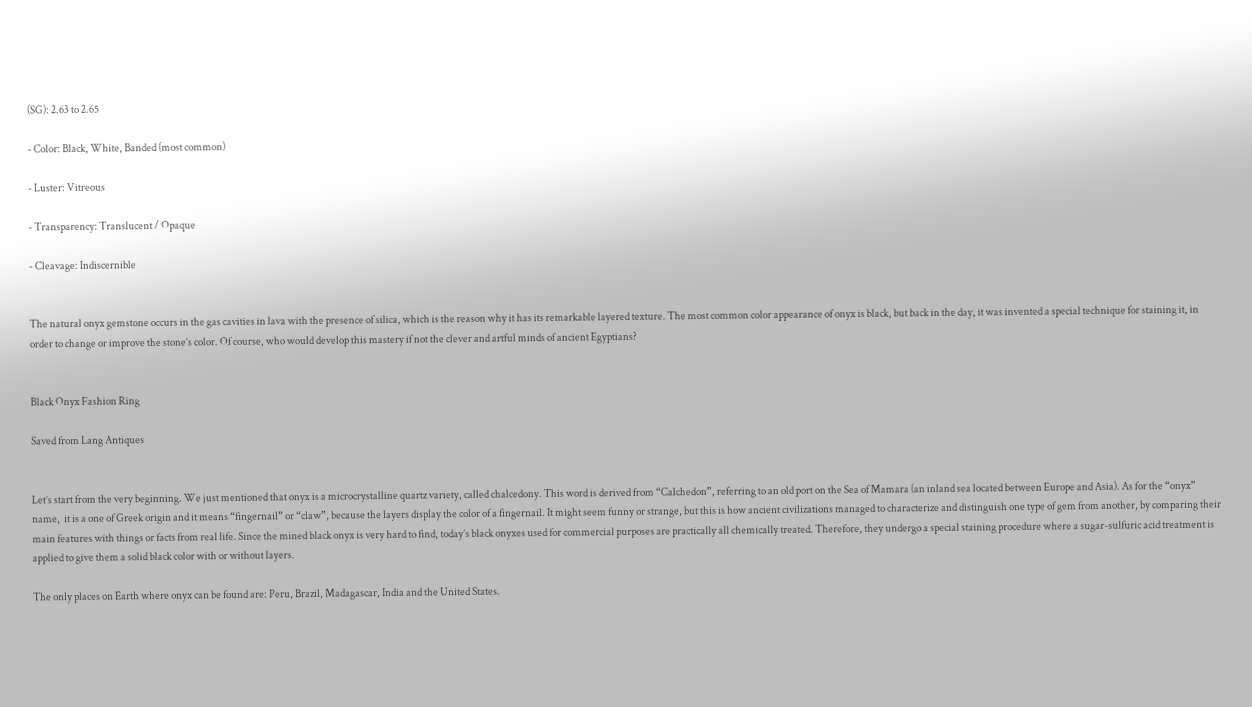(SG): 2.63 to 2.65

- Color: Black, White, Banded (most common)

- Luster: Vitreous

- Transparency: Translucent / Opaque

- Cleavage: Indiscernible


The natural onyx gemstone occurs in the gas cavities in lava with the presence of silica, which is the reason why it has its remarkable layered texture. The most common color appearance of onyx is black, but back in the day, it was invented a special technique for staining it, in order to change or improve the stone’s color. Of course, who would develop this mastery if not the clever and artful minds of ancient Egyptians?


Black Onyx Fashion Ring

Saved from Lang Antiques


Let’s start from the very beginning. We just mentioned that onyx is a microcrystalline quartz variety, called chalcedony. This word is derived from “Calchedon”, referring to an old port on the Sea of Mamara (an inland sea located between Europe and Asia). As for the “onyx” name,  it is a one of Greek origin and it means “fingernail” or “claw”, because the layers display the color of a fingernail. It might seem funny or strange, but this is how ancient civilizations managed to characterize and distinguish one type of gem from another, by comparing their main features with things or facts from real life. Since the mined black onyx is very hard to find, today’s black onyxes used for commercial purposes are practically all chemically treated. Therefore, they undergo a special staining procedure where a sugar-sulfuric acid treatment is applied to give them a solid black color with or without layers.

The only places on Earth where onyx can be found are: Peru, Brazil, Madagascar, India and the United States.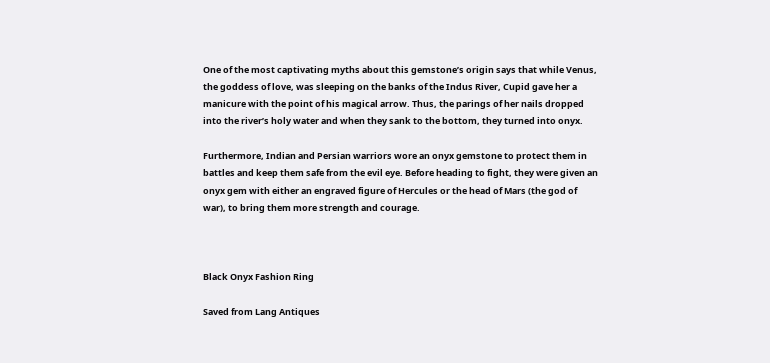One of the most captivating myths about this gemstone’s origin says that while Venus, the goddess of love, was sleeping on the banks of the Indus River, Cupid gave her a manicure with the point of his magical arrow. Thus, the parings of her nails dropped into the river’s holy water and when they sank to the bottom, they turned into onyx.

Furthermore, Indian and Persian warriors wore an onyx gemstone to protect them in battles and keep them safe from the evil eye. Before heading to fight, they were given an onyx gem with either an engraved figure of Hercules or the head of Mars (the god of war), to bring them more strength and courage.



Black Onyx Fashion Ring

Saved from Lang Antiques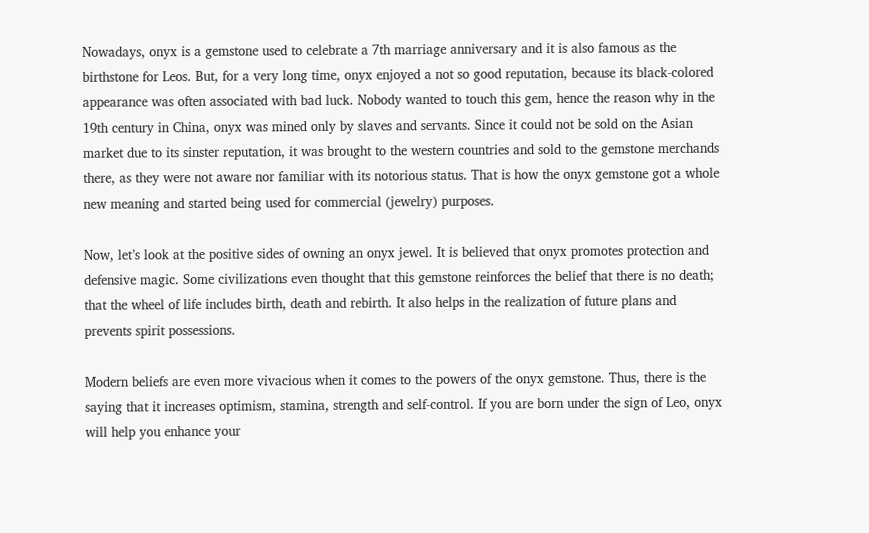Nowadays, onyx is a gemstone used to celebrate a 7th marriage anniversary and it is also famous as the birthstone for Leos. But, for a very long time, onyx enjoyed a not so good reputation, because its black-colored appearance was often associated with bad luck. Nobody wanted to touch this gem, hence the reason why in the 19th century in China, onyx was mined only by slaves and servants. Since it could not be sold on the Asian market due to its sinster reputation, it was brought to the western countries and sold to the gemstone merchands there, as they were not aware nor familiar with its notorious status. That is how the onyx gemstone got a whole new meaning and started being used for commercial (jewelry) purposes.

Now, let’s look at the positive sides of owning an onyx jewel. It is believed that onyx promotes protection and defensive magic. Some civilizations even thought that this gemstone reinforces the belief that there is no death; that the wheel of life includes birth, death and rebirth. It also helps in the realization of future plans and prevents spirit possessions.

Modern beliefs are even more vivacious when it comes to the powers of the onyx gemstone. Thus, there is the saying that it increases optimism, stamina, strength and self-control. If you are born under the sign of Leo, onyx will help you enhance your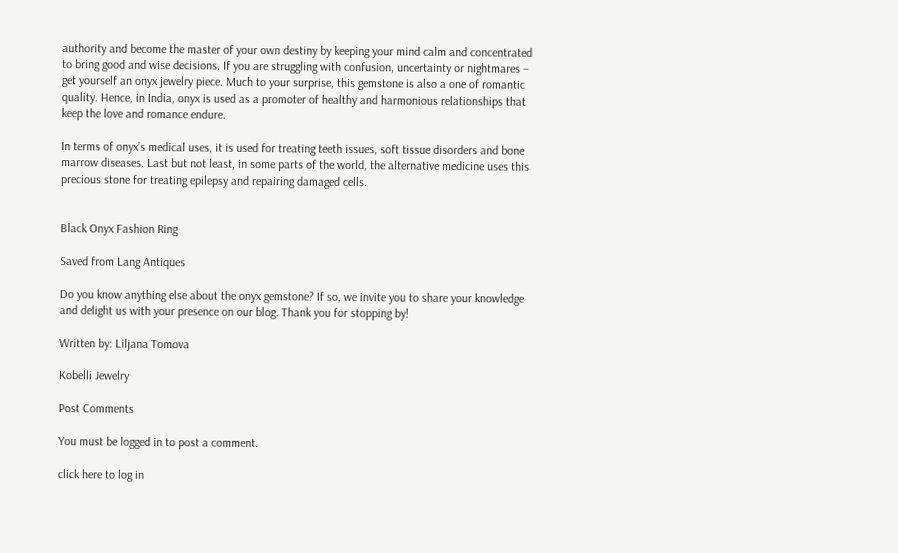authority and become the master of your own destiny by keeping your mind calm and concentrated to bring good and wise decisions. If you are struggling with confusion, uncertainty or nightmares – get yourself an onyx jewelry piece. Much to your surprise, this gemstone is also a one of romantic quality. Hence, in India, onyx is used as a promoter of healthy and harmonious relationships that keep the love and romance endure.

In terms of onyx’s medical uses, it is used for treating teeth issues, soft tissue disorders and bone marrow diseases. Last but not least, in some parts of the world, the alternative medicine uses this precious stone for treating epilepsy and repairing damaged cells.


Black Onyx Fashion Ring

Saved from Lang Antiques

Do you know anything else about the onyx gemstone? If so, we invite you to share your knowledge and delight us with your presence on our blog. Thank you for stopping by!

Written by: Liljana Tomova

Kobelli Jewelry

Post Comments

You must be logged in to post a comment.

click here to log in